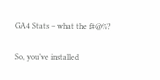GA4 Stats – what the f#@%?

So, you’ve installed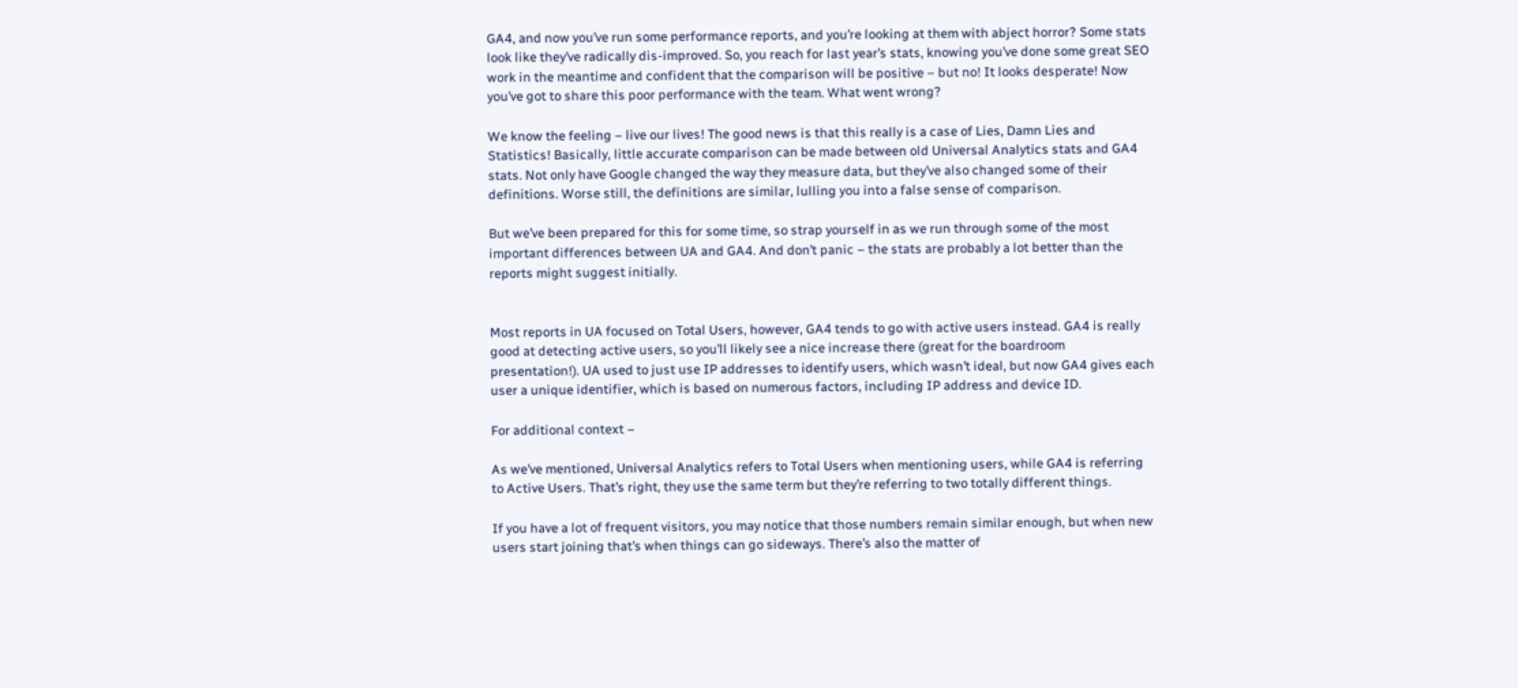GA4, and now you’ve run some performance reports, and you’re looking at them with abject horror? Some stats look like they’ve radically dis-improved. So, you reach for last year’s stats, knowing you’ve done some great SEO work in the meantime and confident that the comparison will be positive – but no! It looks desperate! Now you’ve got to share this poor performance with the team. What went wrong?

We know the feeling – live our lives! The good news is that this really is a case of Lies, Damn Lies and Statistics! Basically, little accurate comparison can be made between old Universal Analytics stats and GA4 stats. Not only have Google changed the way they measure data, but they’ve also changed some of their definitions. Worse still, the definitions are similar, lulling you into a false sense of comparison.

But we’ve been prepared for this for some time, so strap yourself in as we run through some of the most important differences between UA and GA4. And don’t panic – the stats are probably a lot better than the reports might suggest initially.


Most reports in UA focused on Total Users, however, GA4 tends to go with active users instead. GA4 is really good at detecting active users, so you’ll likely see a nice increase there (great for the boardroom presentation!). UA used to just use IP addresses to identify users, which wasn’t ideal, but now GA4 gives each user a unique identifier, which is based on numerous factors, including IP address and device ID.

For additional context –

As we’ve mentioned, Universal Analytics refers to Total Users when mentioning users, while GA4 is referring to Active Users. That’s right, they use the same term but they’re referring to two totally different things.

If you have a lot of frequent visitors, you may notice that those numbers remain similar enough, but when new users start joining that’s when things can go sideways. There’s also the matter of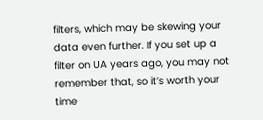filters, which may be skewing your data even further. If you set up a filter on UA years ago, you may not remember that, so it’s worth your time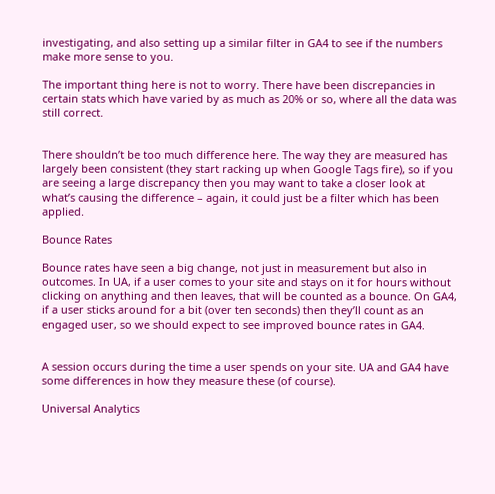investigating, and also setting up a similar filter in GA4 to see if the numbers make more sense to you.

The important thing here is not to worry. There have been discrepancies in certain stats which have varied by as much as 20% or so, where all the data was still correct.


There shouldn’t be too much difference here. The way they are measured has largely been consistent (they start racking up when Google Tags fire), so if you are seeing a large discrepancy then you may want to take a closer look at what’s causing the difference – again, it could just be a filter which has been applied.

Bounce Rates

Bounce rates have seen a big change, not just in measurement but also in outcomes. In UA, if a user comes to your site and stays on it for hours without clicking on anything and then leaves, that will be counted as a bounce. On GA4, if a user sticks around for a bit (over ten seconds) then they’ll count as an engaged user, so we should expect to see improved bounce rates in GA4.


A session occurs during the time a user spends on your site. UA and GA4 have some differences in how they measure these (of course).

Universal Analytics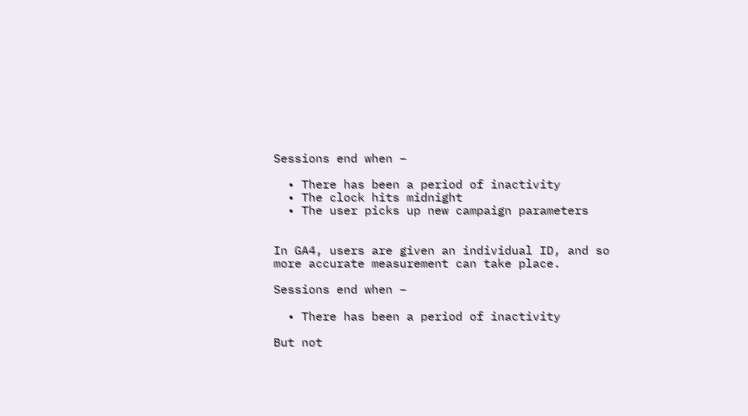Sessions end when –

  • There has been a period of inactivity
  • The clock hits midnight
  • The user picks up new campaign parameters


In GA4, users are given an individual ID, and so more accurate measurement can take place.

Sessions end when –

  • There has been a period of inactivity

But not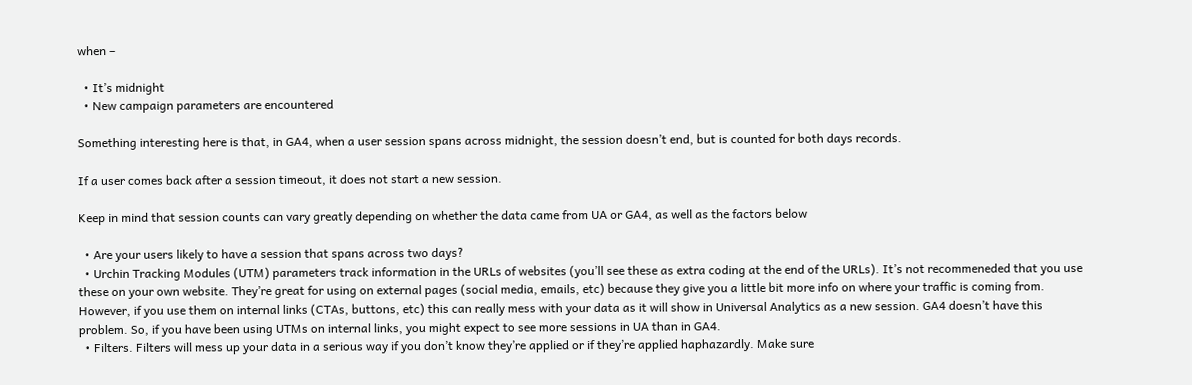when –

  • It’s midnight
  • New campaign parameters are encountered

Something interesting here is that, in GA4, when a user session spans across midnight, the session doesn’t end, but is counted for both days records.

If a user comes back after a session timeout, it does not start a new session.

Keep in mind that session counts can vary greatly depending on whether the data came from UA or GA4, as well as the factors below

  • Are your users likely to have a session that spans across two days?
  • Urchin Tracking Modules (UTM) parameters track information in the URLs of websites (you’ll see these as extra coding at the end of the URLs). It’s not recommeneded that you use these on your own website. They’re great for using on external pages (social media, emails, etc) because they give you a little bit more info on where your traffic is coming from. However, if you use them on internal links (CTAs, buttons, etc) this can really mess with your data as it will show in Universal Analytics as a new session. GA4 doesn’t have this problem. So, if you have been using UTMs on internal links, you might expect to see more sessions in UA than in GA4.
  • Filters. Filters will mess up your data in a serious way if you don’t know they’re applied or if they’re applied haphazardly. Make sure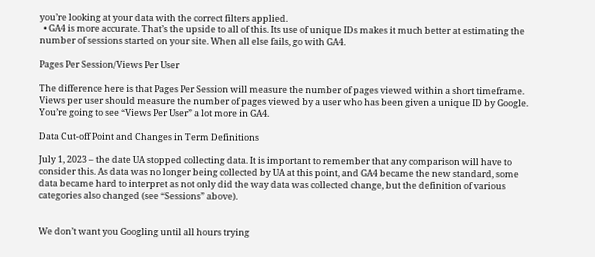you’re looking at your data with the correct filters applied.
  • GA4 is more accurate. That’s the upside to all of this. Its use of unique IDs makes it much better at estimating the number of sessions started on your site. When all else fails, go with GA4.

Pages Per Session/Views Per User

The difference here is that Pages Per Session will measure the number of pages viewed within a short timeframe. Views per user should measure the number of pages viewed by a user who has been given a unique ID by Google. You’re going to see “Views Per User” a lot more in GA4.

Data Cut-off Point and Changes in Term Definitions

July 1, 2023 – the date UA stopped collecting data. It is important to remember that any comparison will have to consider this. As data was no longer being collected by UA at this point, and GA4 became the new standard, some data became hard to interpret as not only did the way data was collected change, but the definition of various categories also changed (see “Sessions” above).


We don’t want you Googling until all hours trying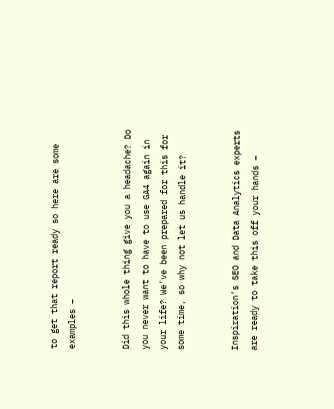to get that report ready so here are some examples –


Did this whole thing give you a headache? Do you never want to have to use GA4 again in your life? We’ve been prepared for this for some time, so why not let us handle it?


Inspiration’s SEO and Data Analytics experts are ready to take this off your hands –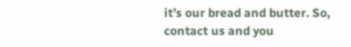it’s our bread and butter. So, contact us and you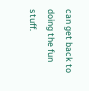can get back to doing the fun stuff.